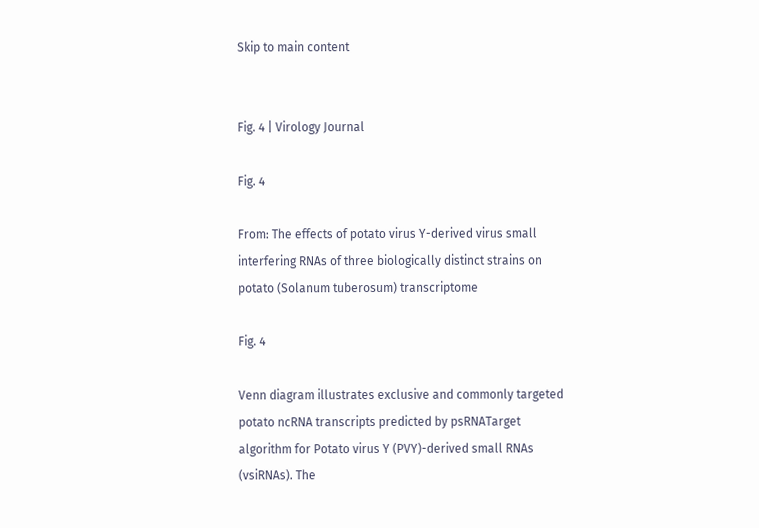Skip to main content


Fig. 4 | Virology Journal

Fig. 4

From: The effects of potato virus Y-derived virus small interfering RNAs of three biologically distinct strains on potato (Solanum tuberosum) transcriptome

Fig. 4

Venn diagram illustrates exclusive and commonly targeted potato ncRNA transcripts predicted by psRNATarget algorithm for Potato virus Y (PVY)-derived small RNAs (vsiRNAs). The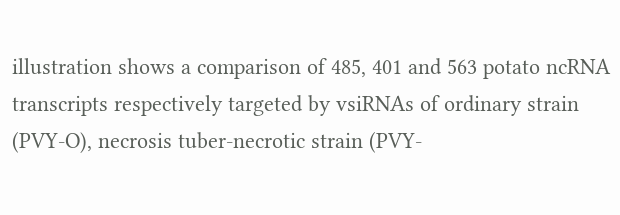illustration shows a comparison of 485, 401 and 563 potato ncRNA transcripts respectively targeted by vsiRNAs of ordinary strain (PVY-O), necrosis tuber-necrotic strain (PVY-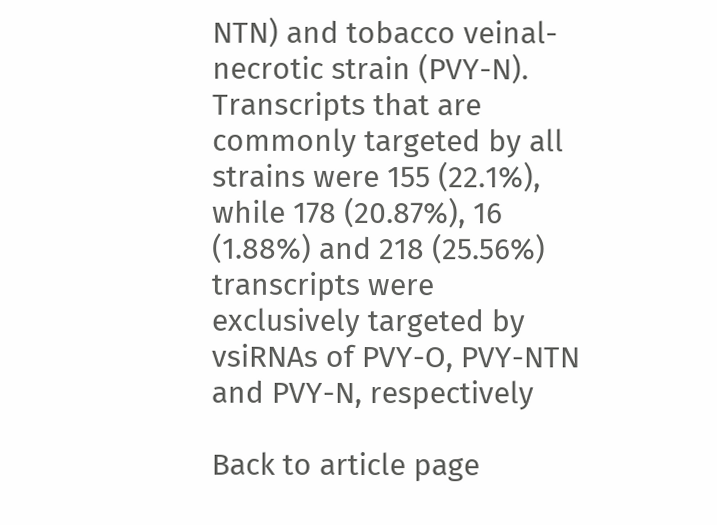NTN) and tobacco veinal-necrotic strain (PVY-N). Transcripts that are commonly targeted by all strains were 155 (22.1%), while 178 (20.87%), 16 (1.88%) and 218 (25.56%) transcripts were exclusively targeted by vsiRNAs of PVY-O, PVY-NTN and PVY-N, respectively

Back to article page